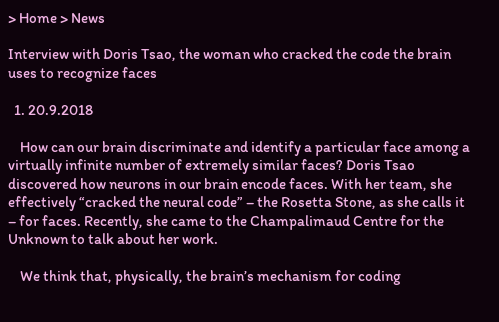> Home > News

Interview with Doris Tsao, the woman who cracked the code the brain uses to recognize faces

  1. 20.9.2018

    How can our brain discriminate and identify a particular face among a virtually infinite number of extremely similar faces? Doris Tsao discovered how neurons in our brain encode faces. With her team, she effectively “cracked the neural code” – the Rosetta Stone, as she calls it – for faces. Recently, she came to the Champalimaud Centre for the Unknown to talk about her work.

    We think that, physically, the brain’s mechanism for coding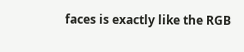faces is exactly like the RGB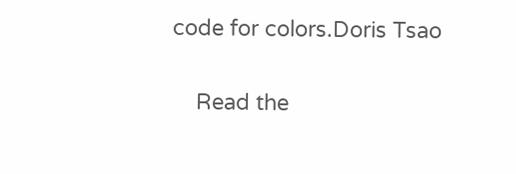code for colors.Doris Tsao

    Read the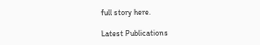full story here.

Latest Publications